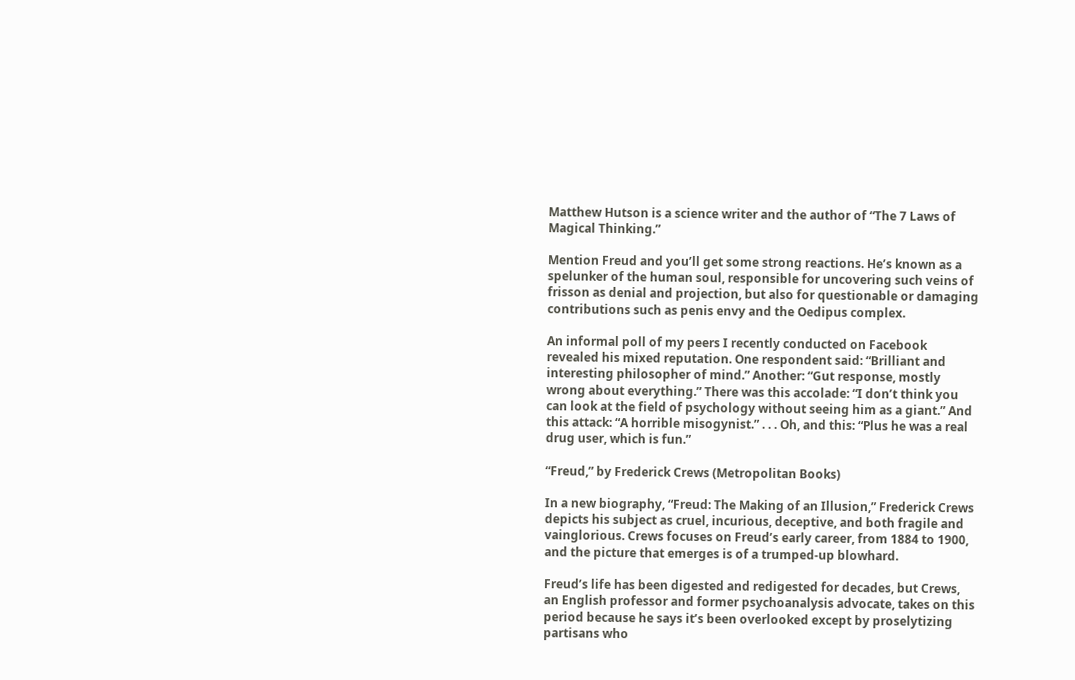Matthew Hutson is a science writer and the author of “The 7 Laws of Magical Thinking.”

Mention Freud and you’ll get some strong reactions. He’s known as a spelunker of the human soul, responsible for uncovering such veins of frisson as denial and projection, but also for questionable or damaging contributions such as penis envy and the Oedipus complex.

An informal poll of my peers I recently conducted on Facebook revealed his mixed reputation. One respondent said: “Brilliant and interesting philosopher of mind.” Another: “Gut response, mostly wrong about everything.” There was this accolade: “I don’t think you can look at the field of psychology without seeing him as a giant.” And this attack: “A horrible misogynist.” . . . Oh, and this: “Plus he was a real drug user, which is fun.”

“Freud,” by Frederick Crews (Metropolitan Books)

In a new biography, “Freud: The Making of an Illusion,” Frederick Crews depicts his subject as cruel, incurious, deceptive, and both fragile and vainglorious. Crews focuses on Freud’s early career, from 1884 to 1900, and the picture that emerges is of a trumped-up blowhard.

Freud’s life has been digested and redigested for decades, but Crews, an English professor and former psychoanalysis advocate, takes on this period because he says it’s been overlooked except by proselytizing partisans who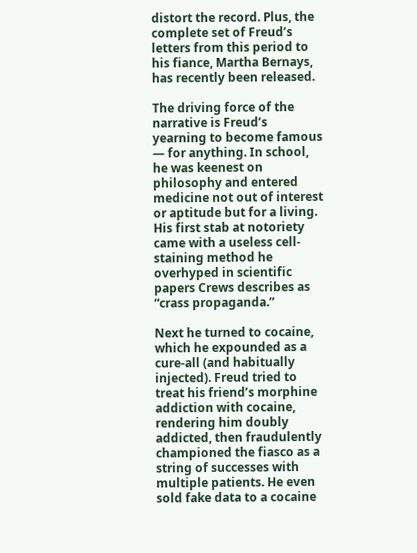distort the record. Plus, the complete set of Freud’s letters from this period to his fiance, Martha Bernays, has recently been released.

The driving force of the narrative is Freud’s yearning to become famous — for anything. In school, he was keenest on philosophy and entered medicine not out of interest or aptitude but for a living. His first stab at notoriety came with a useless cell-staining method he overhyped in scientific papers Crews describes as “crass propaganda.”

Next he turned to cocaine, which he expounded as a cure-all (and habitually injected). Freud tried to treat his friend’s morphine addiction with cocaine, rendering him doubly addicted, then fraudulently championed the fiasco as a string of successes with multiple patients. He even sold fake data to a cocaine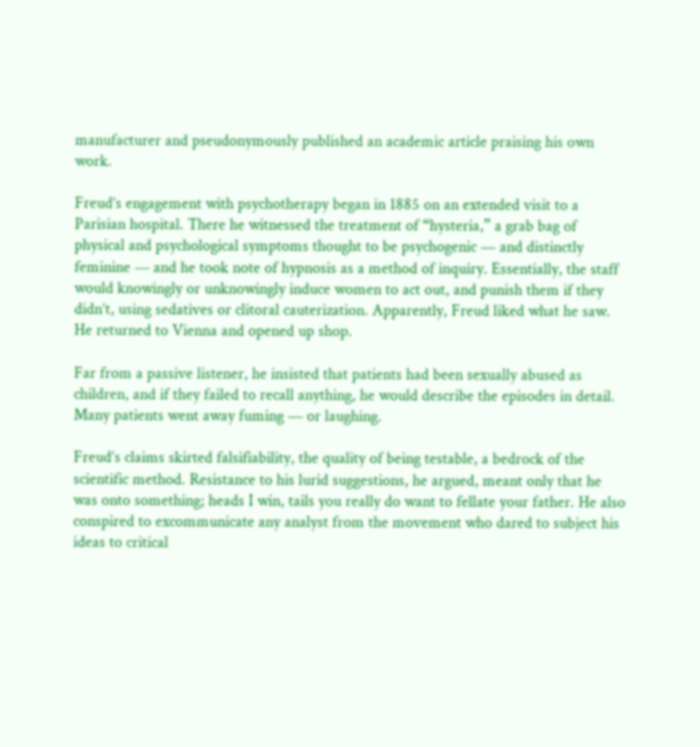manufacturer and pseudonymously published an academic article praising his own work.

Freud’s engagement with psychotherapy began in 1885 on an extended visit to a Parisian hospital. There he witnessed the treatment of “hysteria,” a grab bag of physical and psychological symptoms thought to be psychogenic — and distinctly feminine — and he took note of hypnosis as a method of inquiry. Essentially, the staff would knowingly or unknowingly induce women to act out, and punish them if they didn’t, using sedatives or clitoral cauterization. Apparently, Freud liked what he saw. He returned to Vienna and opened up shop.

Far from a passive listener, he insisted that patients had been sexually abused as children, and if they failed to recall anything, he would describe the episodes in detail. Many patients went away fuming — or laughing.

Freud’s claims skirted falsifiability, the quality of being testable, a bedrock of the scientific method. Resistance to his lurid suggestions, he argued, meant only that he was onto something; heads I win, tails you really do want to fellate your father. He also conspired to excommunicate any analyst from the movement who dared to subject his ideas to critical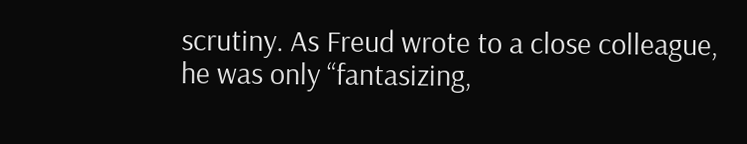scrutiny. As Freud wrote to a close colleague, he was only “fantasizing,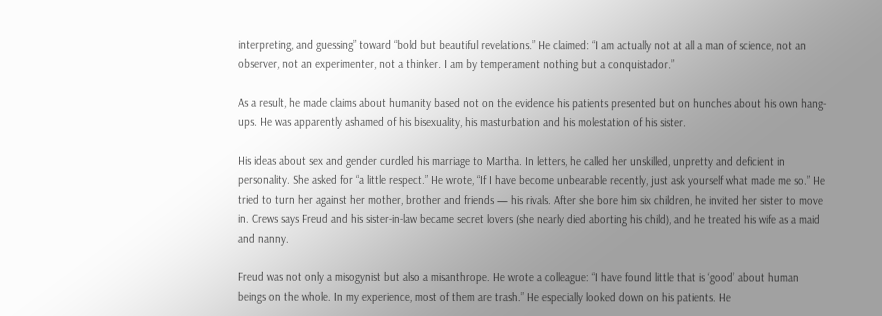interpreting, and guessing” toward “bold but beautiful revelations.” He claimed: “I am actually not at all a man of science, not an observer, not an experimenter, not a thinker. I am by temperament nothing but a conquistador.”

As a result, he made claims about humanity based not on the evidence his patients presented but on hunches about his own hang-ups. He was apparently ashamed of his bisexuality, his masturbation and his molestation of his sister.

His ideas about sex and gender curdled his marriage to Martha. In letters, he called her unskilled, unpretty and deficient in personality. She asked for “a little respect.” He wrote, “If I have become unbearable recently, just ask yourself what made me so.” He tried to turn her against her mother, brother and friends — his rivals. After she bore him six children, he invited her sister to move in. Crews says Freud and his sister-in-law became secret lovers (she nearly died aborting his child), and he treated his wife as a maid and nanny.

Freud was not only a misogynist but also a misanthrope. He wrote a colleague: “I have found little that is ‘good’ about human beings on the whole. In my experience, most of them are trash.” He especially looked down on his patients. He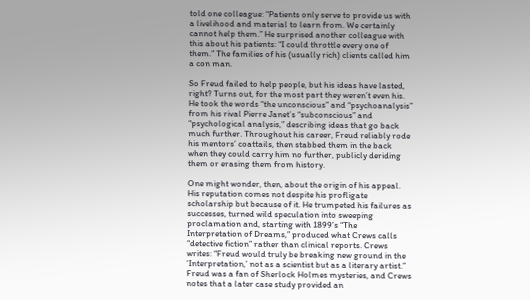told one colleague: “Patients only serve to provide us with a livelihood and material to learn from. We certainly cannot help them.” He surprised another colleague with this about his patients: “I could throttle every one of them.” The families of his (usually rich) clients called him a con man.

So Freud failed to help people, but his ideas have lasted, right? Turns out, for the most part they weren’t even his. He took the words “the unconscious” and “psychoanalysis” from his rival Pierre Janet’s “subconscious” and “psychological analysis,” describing ideas that go back much further. Throughout his career, Freud reliably rode his mentors’ coattails, then stabbed them in the back when they could carry him no further, publicly deriding them or erasing them from history.

One might wonder, then, about the origin of his appeal. His reputation comes not despite his profligate scholarship but because of it. He trumpeted his failures as successes, turned wild speculation into sweeping proclamation and, starting with 1899’s “The Interpretation of Dreams,” produced what Crews calls “detective fiction” rather than clinical reports. Crews writes: “Freud would truly be breaking new ground in the ‘Interpretation,’ not as a scientist but as a literary artist.” Freud was a fan of Sherlock Holmes mysteries, and Crews notes that a later case study provided an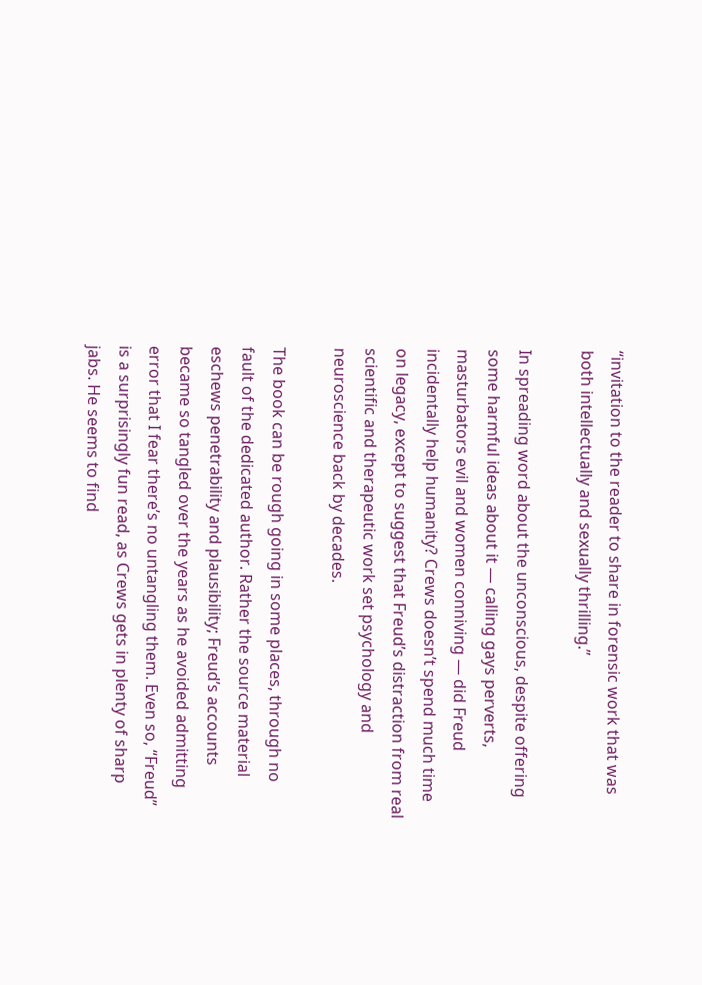“invitation to the reader to share in forensic work that was both intellectually and sexually thrilling.”

In spreading word about the unconscious, despite offering some harmful ideas about it — calling gays perverts, masturbators evil and women conniving — did Freud incidentally help humanity? Crews doesn’t spend much time on legacy, except to suggest that Freud’s distraction from real scientific and therapeutic work set psychology and neuroscience back by decades.

The book can be rough going in some places, through no fault of the dedicated author. Rather the source material eschews penetrability and plausibility; Freud’s accounts became so tangled over the years as he avoided admitting error that I fear there’s no untangling them. Even so, “Freud” is a surprisingly fun read, as Crews gets in plenty of sharp jabs. He seems to find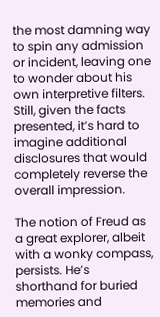the most damning way to spin any admission or incident, leaving one to wonder about his own interpretive filters. Still, given the facts presented, it’s hard to imagine additional disclosures that would completely reverse the overall impression.

The notion of Freud as a great explorer, albeit with a wonky compass, persists. He’s shorthand for buried memories and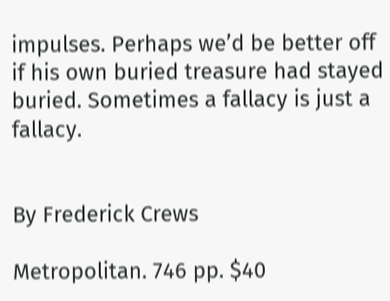impulses. Perhaps we’d be better off if his own buried treasure had stayed buried. Sometimes a fallacy is just a fallacy.


By Frederick Crews

Metropolitan. 746 pp. $40